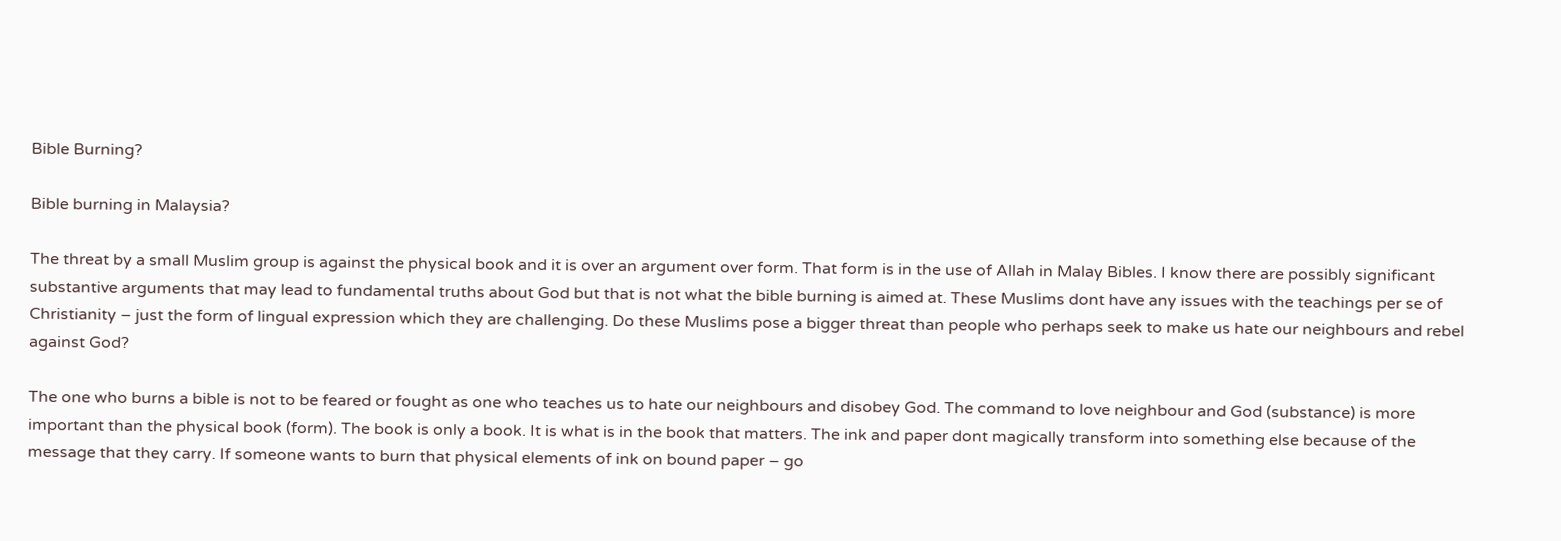Bible Burning?

Bible burning in Malaysia?

The threat by a small Muslim group is against the physical book and it is over an argument over form. That form is in the use of Allah in Malay Bibles. I know there are possibly significant substantive arguments that may lead to fundamental truths about God but that is not what the bible burning is aimed at. These Muslims dont have any issues with the teachings per se of Christianity – just the form of lingual expression which they are challenging. Do these Muslims pose a bigger threat than people who perhaps seek to make us hate our neighbours and rebel against God?

The one who burns a bible is not to be feared or fought as one who teaches us to hate our neighbours and disobey God. The command to love neighbour and God (substance) is more important than the physical book (form). The book is only a book. It is what is in the book that matters. The ink and paper dont magically transform into something else because of the message that they carry. If someone wants to burn that physical elements of ink on bound paper – go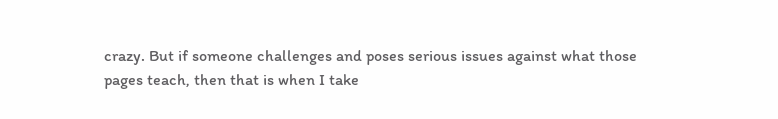crazy. But if someone challenges and poses serious issues against what those pages teach, then that is when I take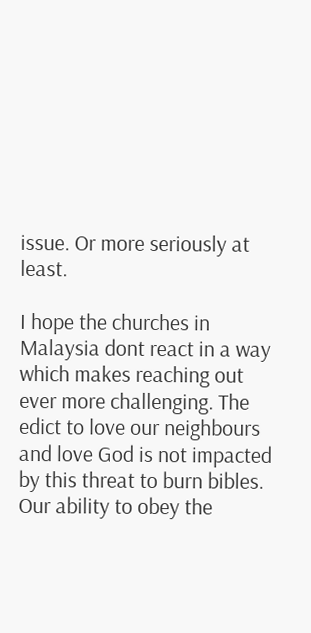issue. Or more seriously at least.

I hope the churches in Malaysia dont react in a way which makes reaching out ever more challenging. The edict to love our neighbours and love God is not impacted by this threat to burn bibles. Our ability to obey the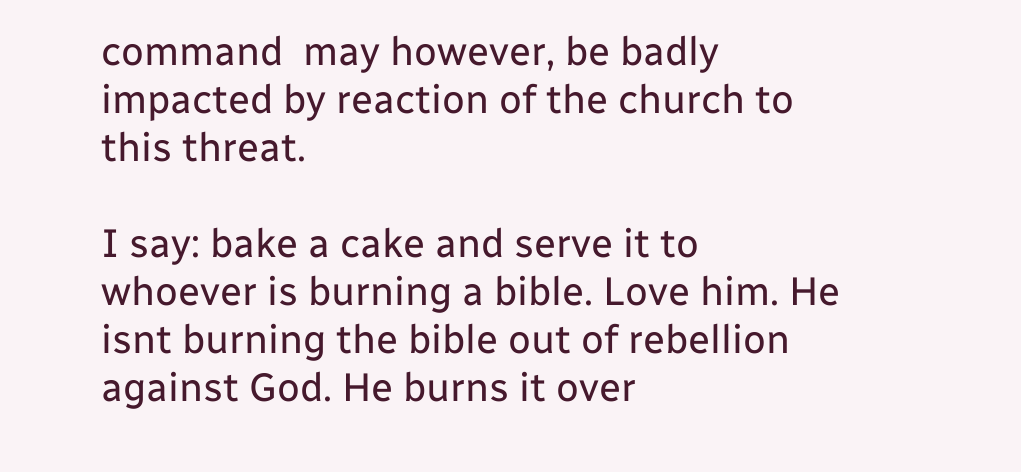command  may however, be badly impacted by reaction of the church to this threat.

I say: bake a cake and serve it to whoever is burning a bible. Love him. He isnt burning the bible out of rebellion against God. He burns it over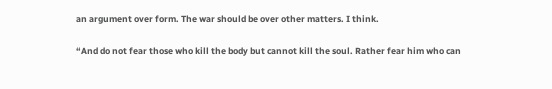an argument over form. The war should be over other matters. I think.

“And do not fear those who kill the body but cannot kill the soul. Rather fear him who can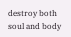destroy both soul and body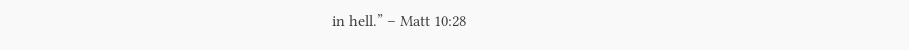in hell.” – Matt 10:28